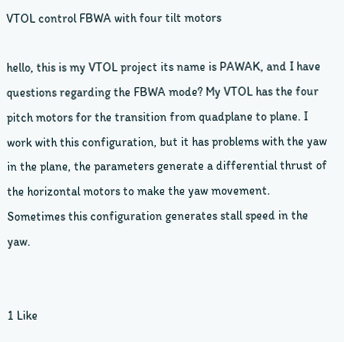VTOL control FBWA with four tilt motors

hello, this is my VTOL project its name is PAWAK, and I have questions regarding the FBWA mode? My VTOL has the four pitch motors for the transition from quadplane to plane. I work with this configuration, but it has problems with the yaw in the plane, the parameters generate a differential thrust of the horizontal motors to make the yaw movement. Sometimes this configuration generates stall speed in the yaw.


1 Like